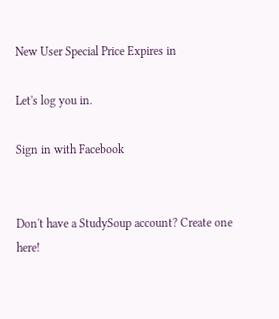New User Special Price Expires in

Let's log you in.

Sign in with Facebook


Don't have a StudySoup account? Create one here!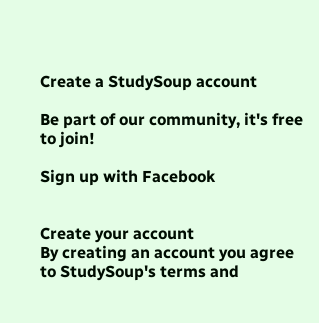Create a StudySoup account

Be part of our community, it's free to join!

Sign up with Facebook


Create your account
By creating an account you agree to StudySoup's terms and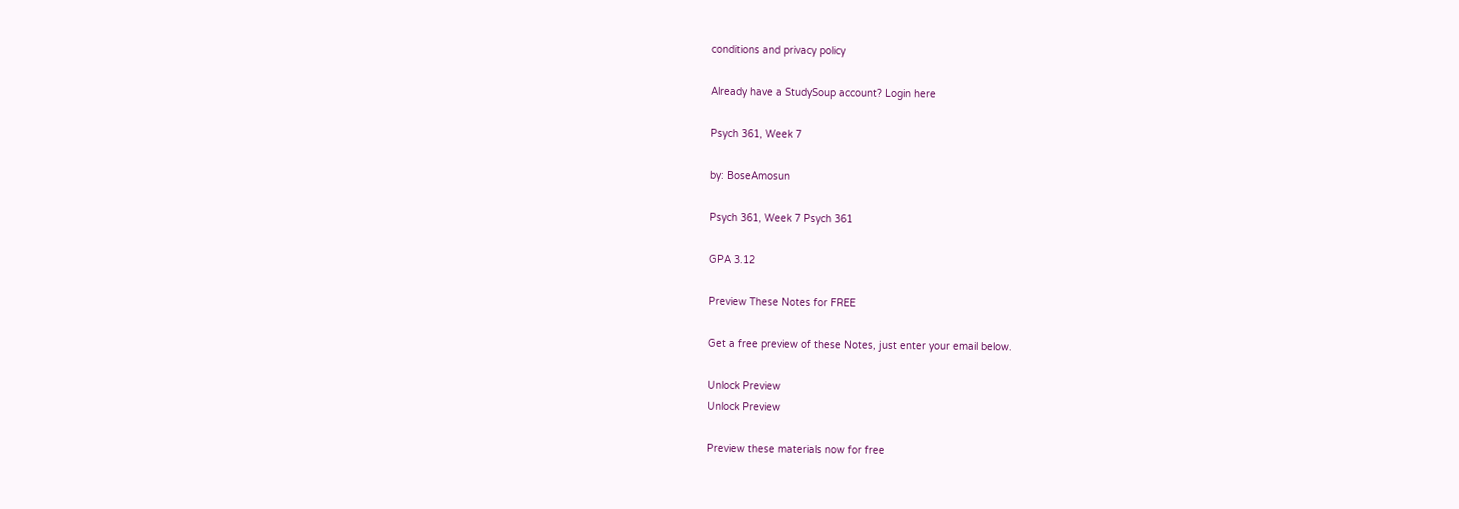conditions and privacy policy

Already have a StudySoup account? Login here

Psych 361, Week 7

by: BoseAmosun

Psych 361, Week 7 Psych 361

GPA 3.12

Preview These Notes for FREE

Get a free preview of these Notes, just enter your email below.

Unlock Preview
Unlock Preview

Preview these materials now for free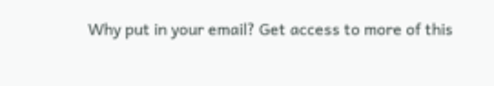Why put in your email? Get access to more of this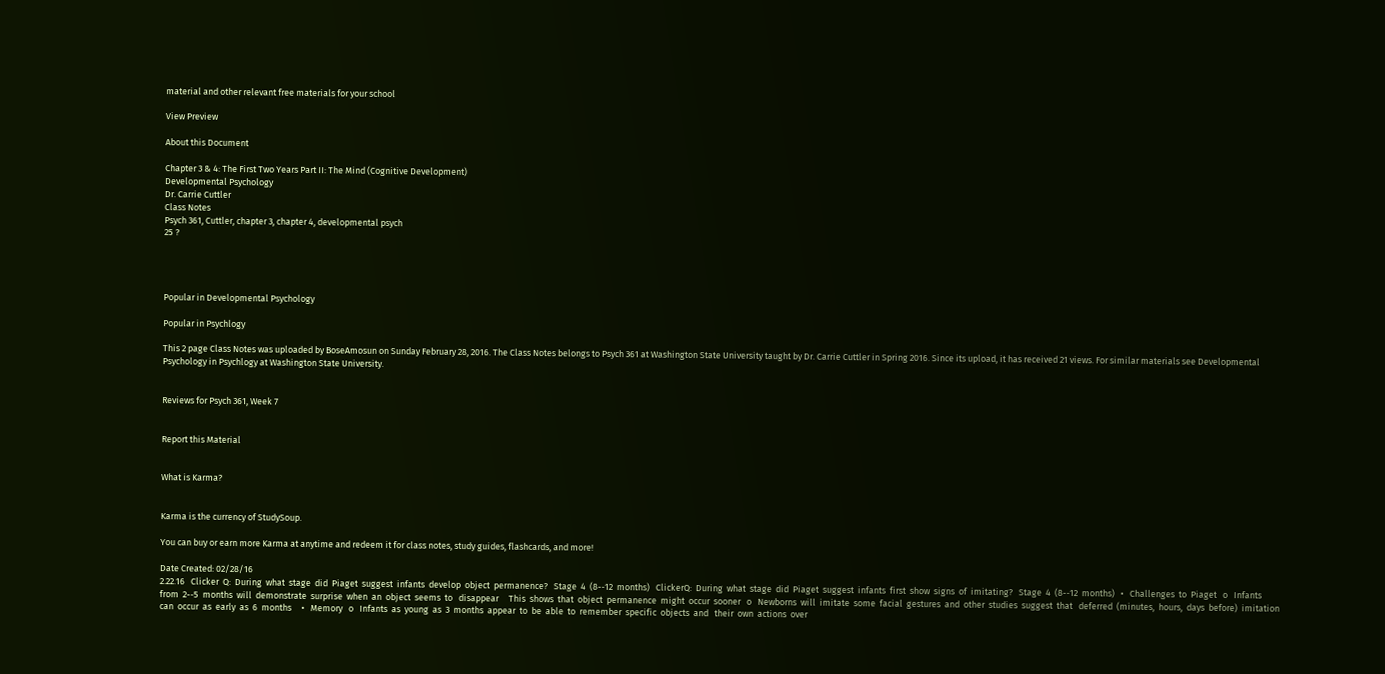material and other relevant free materials for your school

View Preview

About this Document

Chapter 3 & 4: The First Two Years Part II: The Mind (Cognitive Development)
Developmental Psychology
Dr. Carrie Cuttler
Class Notes
Psych 361, Cuttler, chapter 3, chapter 4, developmental psych
25 ?




Popular in Developmental Psychology

Popular in Psychlogy

This 2 page Class Notes was uploaded by BoseAmosun on Sunday February 28, 2016. The Class Notes belongs to Psych 361 at Washington State University taught by Dr. Carrie Cuttler in Spring 2016. Since its upload, it has received 21 views. For similar materials see Developmental Psychology in Psychlogy at Washington State University.


Reviews for Psych 361, Week 7


Report this Material


What is Karma?


Karma is the currency of StudySoup.

You can buy or earn more Karma at anytime and redeem it for class notes, study guides, flashcards, and more!

Date Created: 02/28/16
2.22.16   Clicker  Q:  During  what  stage  did  Piaget  suggest  infants  develop  object  permanence?   Stage  4  (8-‐12  months)   ClickerQ:  During  what  stage  did  Piaget  suggest  infants  first  show  signs  of  imitating?   Stage  4  (8-‐12  months)   •   Challenges  to  Piaget   o   Infants  from  2-‐5  months  will  demonstrate  surprise  when  an  object  seems  to   disappear     This  shows  that  object  permanence  might  occur  sooner   o   Newborns  will  imitate  some  facial  gestures  and  other  studies  suggest  that   deferred  (minutes,  hours,  days  before)  imitation  can  occur  as  early  as  6  months     •   Memory   o   Infants  as  young  as  3  months  appear  to  be  able  to  remember  specific  objects  and   their  own  actions  over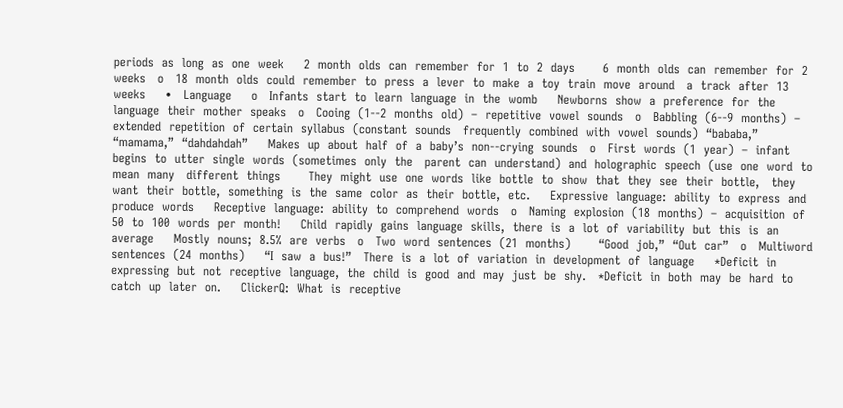periods  as  long  as  one  week     2  month  olds  can  remember  for  1  to  2  days       6  month  olds  can  remember  for  2  weeks   o   18  month  olds  could  remember  to  press  a  lever  to  make  a  toy  train  move  around   a  track  after  13  weeks     •   Language     o   Infants  start  to  learn  language  in  the  womb     Newborns  show  a  preference  for  the  language  their  mother  speaks   o   Cooing  (1-‐2  months  old)  –  repetitive  vowel  sounds   o   Babbling  (6-‐9  months)  –  extended  repetition  of  certain  syllabus  (constant  sounds   frequently  combined  with  vowel  sounds)  “bababa,”  “mamama,”  “dahdahdah”     Makes  up  about  half  of  a  baby’s  non-‐crying  sounds   o   First  words  (1  year)  –  infant  begins  to  utter  single  words  (sometimes  only  the   parent  can  understand)  and  holographic  speech  (use  one  word  to  mean  many   different  things       They  might  use  one  words  like  bottle  to  show  that  they  see  their  bottle,   they  want  their  bottle,  something  is  the  same  color  as  their  bottle,  etc.     Expressive  language:  ability  to  express  and  produce  words     Receptive  language:  ability  to  comprehend  words   o   Naming  explosion  (18  months)  –  acquisition  of  50  to  100  words  per  month!     Child  rapidly  gains  language  skills,  there  is  a  lot  of  variability  but  this  is  an   average     Mostly  nouns;  8.5%  are  verbs   o   Two  word  sentences  (21  months)       “Good  job,”  “Out  car”   o   Multiword  sentences  (24  months)     “I  saw  a  bus!”   There  is  a  lot  of  variation  in  development  of  language     *Deficit  in  expressing  but  not  receptive  language,  the  child  is  good  and  may  just  be  shy.   *Deficit  in  both  may  be  hard  to  catch  up  later  on.     ClickerQ:  What  is  receptive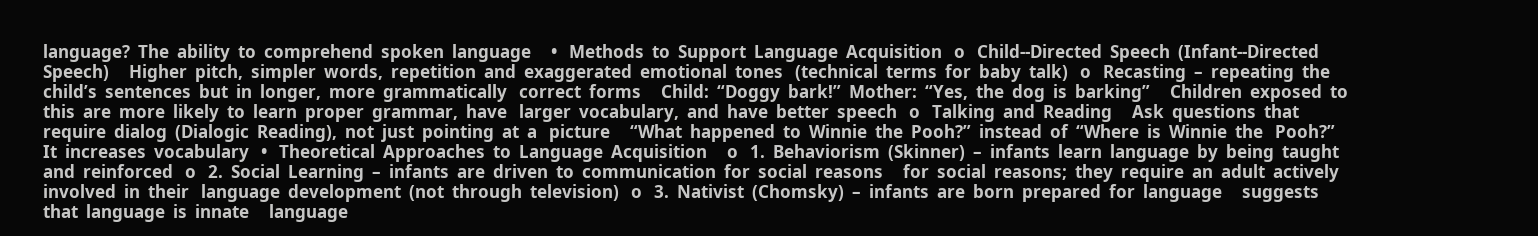language?  The  ability  to  comprehend  spoken  language     •   Methods  to  Support  Language  Acquisition   o   Child-‐Directed  Speech  (Infant-‐Directed  Speech)     Higher  pitch,  simpler  words,  repetition  and  exaggerated  emotional  tones   (technical  terms  for  baby  talk)   o   Recasting  –  repeating  the  child’s  sentences  but  in  longer,  more  grammatically   correct  forms     Child:  “Doggy  bark!”  Mother:  “Yes,  the  dog  is  barking”     Children  exposed  to  this  are  more  likely  to  learn  proper  grammar,  have   larger  vocabulary,  and  have  better  speech   o   Talking  and  Reading     Ask  questions  that  require  dialog  (Dialogic  Reading),  not  just  pointing  at  a   picture     “What  happened  to  Winnie  the  Pooh?”  instead  of  “Where  is  Winnie  the   Pooh?”     It  increases  vocabulary   •   Theoretical  Approaches  to  Language  Acquisition     o   1.  Behaviorism  (Skinner)  –  infants  learn  language  by  being  taught  and  reinforced   o   2.  Social  Learning  –  infants  are  driven  to  communication  for  social  reasons     for  social  reasons;  they  require  an  adult  actively  involved  in  their   language  development  (not  through  television)   o   3.  Nativist  (Chomsky)  –  infants  are  born  prepared  for  language     suggests  that  language  is  innate     language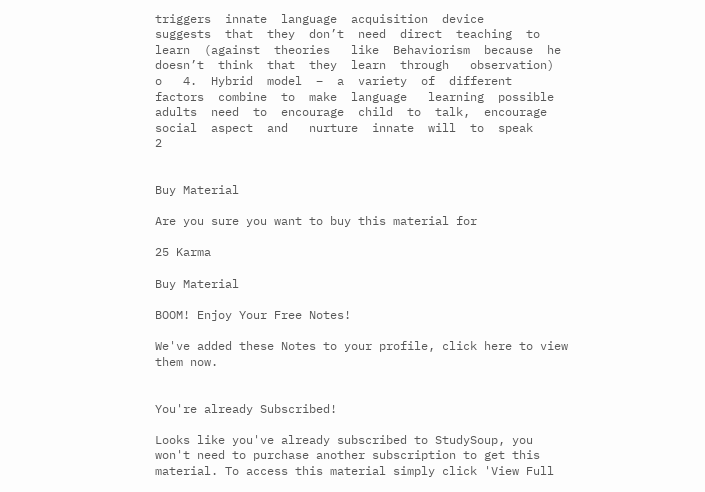triggers  innate  language  acquisition  device     suggests  that  they  don’t  need  direct  teaching  to  learn  (against  theories   like  Behaviorism  because  he  doesn’t  think  that  they  learn  through   observation)   o   4.  Hybrid  model  –  a  variety  of  different  factors  combine  to  make  language   learning  possible       adults  need  to  encourage  child  to  talk,  encourage  social  aspect  and   nurture  innate  will  to  speak     2


Buy Material

Are you sure you want to buy this material for

25 Karma

Buy Material

BOOM! Enjoy Your Free Notes!

We've added these Notes to your profile, click here to view them now.


You're already Subscribed!

Looks like you've already subscribed to StudySoup, you won't need to purchase another subscription to get this material. To access this material simply click 'View Full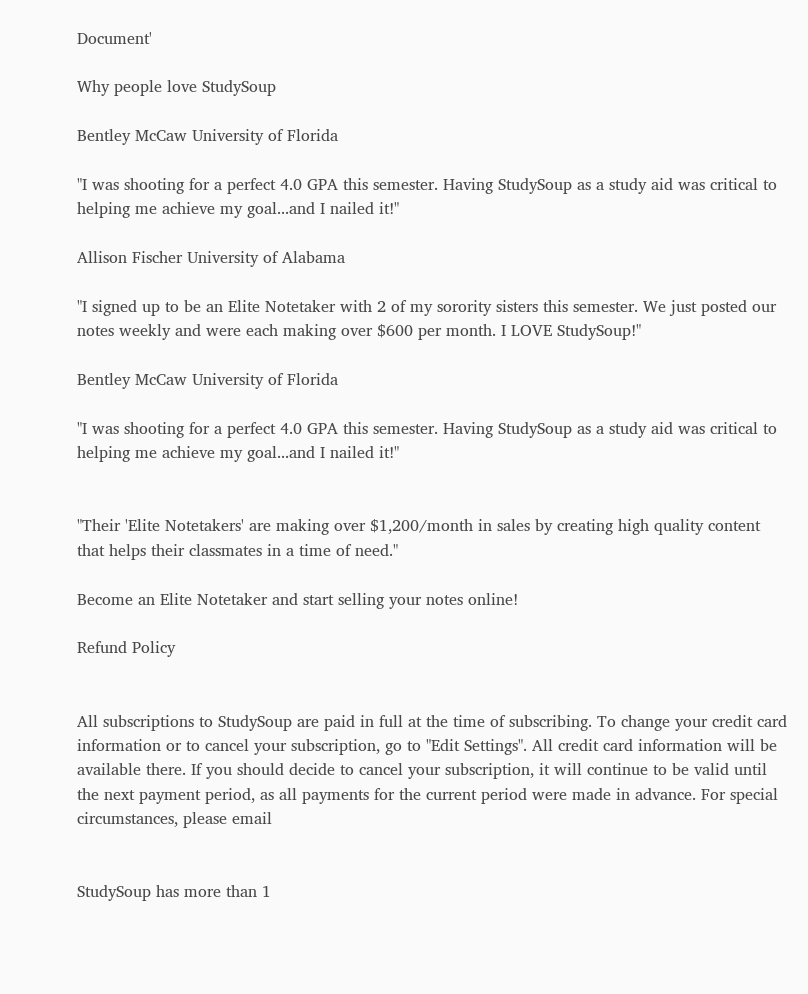Document'

Why people love StudySoup

Bentley McCaw University of Florida

"I was shooting for a perfect 4.0 GPA this semester. Having StudySoup as a study aid was critical to helping me achieve my goal...and I nailed it!"

Allison Fischer University of Alabama

"I signed up to be an Elite Notetaker with 2 of my sorority sisters this semester. We just posted our notes weekly and were each making over $600 per month. I LOVE StudySoup!"

Bentley McCaw University of Florida

"I was shooting for a perfect 4.0 GPA this semester. Having StudySoup as a study aid was critical to helping me achieve my goal...and I nailed it!"


"Their 'Elite Notetakers' are making over $1,200/month in sales by creating high quality content that helps their classmates in a time of need."

Become an Elite Notetaker and start selling your notes online!

Refund Policy


All subscriptions to StudySoup are paid in full at the time of subscribing. To change your credit card information or to cancel your subscription, go to "Edit Settings". All credit card information will be available there. If you should decide to cancel your subscription, it will continue to be valid until the next payment period, as all payments for the current period were made in advance. For special circumstances, please email


StudySoup has more than 1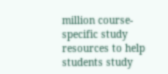million course-specific study resources to help students study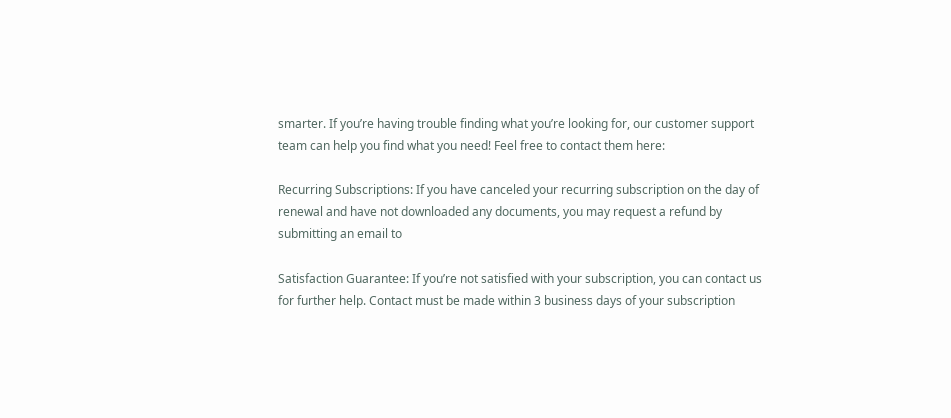smarter. If you’re having trouble finding what you’re looking for, our customer support team can help you find what you need! Feel free to contact them here:

Recurring Subscriptions: If you have canceled your recurring subscription on the day of renewal and have not downloaded any documents, you may request a refund by submitting an email to

Satisfaction Guarantee: If you’re not satisfied with your subscription, you can contact us for further help. Contact must be made within 3 business days of your subscription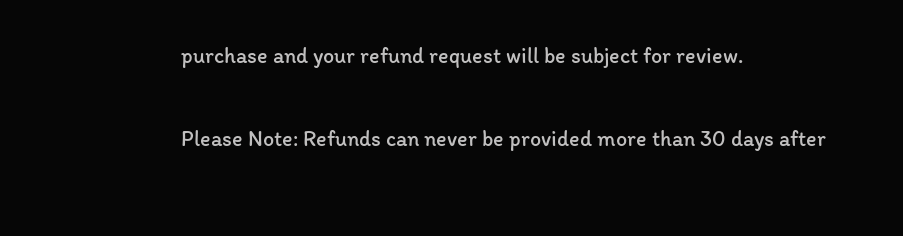purchase and your refund request will be subject for review.

Please Note: Refunds can never be provided more than 30 days after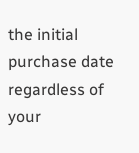the initial purchase date regardless of your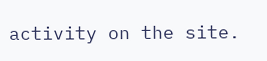activity on the site.